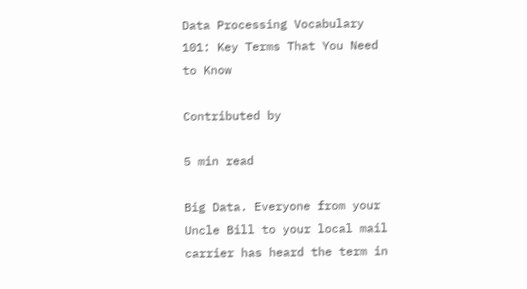Data Processing Vocabulary 101: Key Terms That You Need to Know

Contributed by

5 min read

Big Data. Everyone from your Uncle Bill to your local mail carrier has heard the term in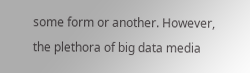some form or another. However, the plethora of big data media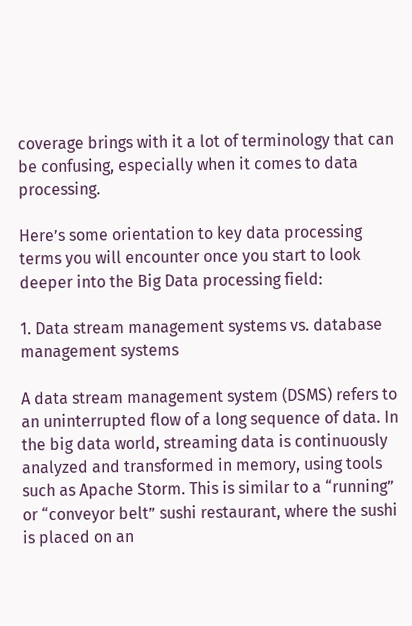coverage brings with it a lot of terminology that can be confusing, especially when it comes to data processing.

Here’s some orientation to key data processing terms you will encounter once you start to look deeper into the Big Data processing field:

1. Data stream management systems vs. database management systems

A data stream management system (DSMS) refers to an uninterrupted flow of a long sequence of data. In the big data world, streaming data is continuously analyzed and transformed in memory, using tools such as Apache Storm. This is similar to a “running” or “conveyor belt” sushi restaurant, where the sushi is placed on an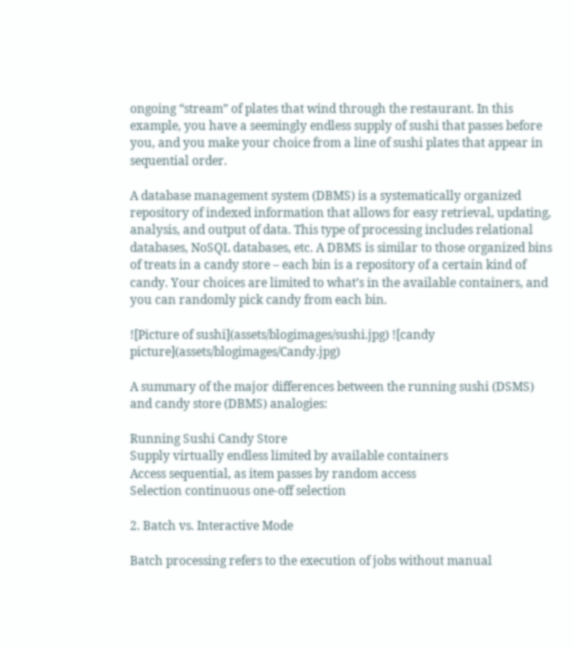ongoing “stream” of plates that wind through the restaurant. In this example, you have a seemingly endless supply of sushi that passes before you, and you make your choice from a line of sushi plates that appear in sequential order.

A database management system (DBMS) is a systematically organized repository of indexed information that allows for easy retrieval, updating, analysis, and output of data. This type of processing includes relational databases, NoSQL databases, etc. A DBMS is similar to those organized bins of treats in a candy store – each bin is a repository of a certain kind of candy. Your choices are limited to what’s in the available containers, and you can randomly pick candy from each bin.

![Picture of sushi](assets/blogimages/sushi.jpg) ![candy picture](assets/blogimages/Candy.jpg)

A summary of the major differences between the running sushi (DSMS) and candy store (DBMS) analogies:

Running Sushi Candy Store
Supply virtually endless limited by available containers
Access sequential, as item passes by random access
Selection continuous one-off selection

2. Batch vs. Interactive Mode

Batch processing refers to the execution of jobs without manual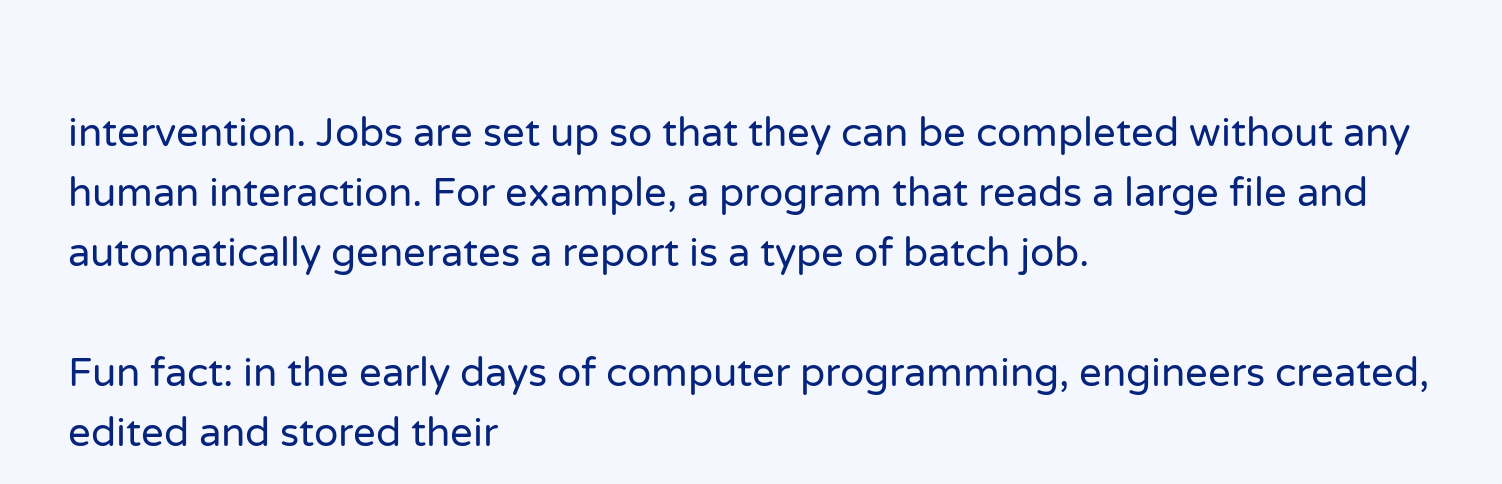intervention. Jobs are set up so that they can be completed without any human interaction. For example, a program that reads a large file and automatically generates a report is a type of batch job.

Fun fact: in the early days of computer programming, engineers created, edited and stored their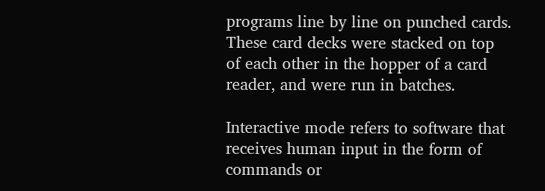programs line by line on punched cards. These card decks were stacked on top of each other in the hopper of a card reader, and were run in batches.

Interactive mode refers to software that receives human input in the form of commands or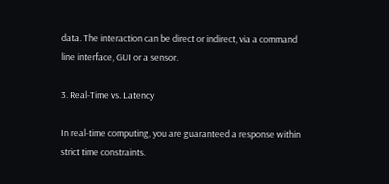data. The interaction can be direct or indirect, via a command line interface, GUI or a sensor.

3. Real-Time vs. Latency

In real-time computing, you are guaranteed a response within strict time constraints.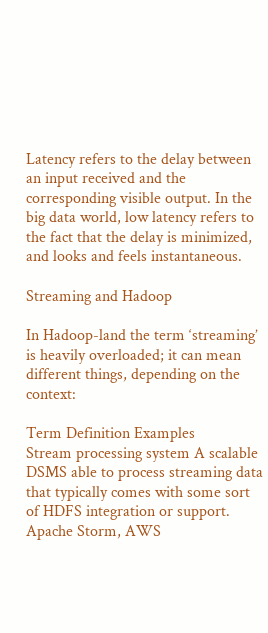Latency refers to the delay between an input received and the corresponding visible output. In the big data world, low latency refers to the fact that the delay is minimized, and looks and feels instantaneous.

Streaming and Hadoop

In Hadoop-land the term ‘streaming’ is heavily overloaded; it can mean different things, depending on the context:

Term Definition Examples
Stream processing system A scalable DSMS able to process streaming data that typically comes with some sort of HDFS integration or support. Apache Storm, AWS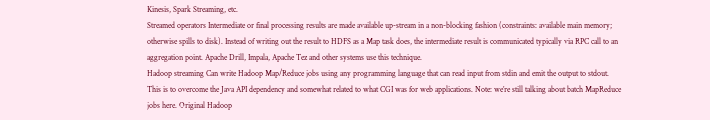Kinesis, Spark Streaming, etc.
Streamed operators Intermediate or final processing results are made available up-stream in a non-blocking fashion (constraints: available main memory; otherwise spills to disk). Instead of writing out the result to HDFS as a Map task does, the intermediate result is communicated typically via RPC call to an aggregation point. Apache Drill, Impala, Apache Tez and other systems use this technique.
Hadoop streaming Can write Hadoop Map/Reduce jobs using any programming language that can read input from stdin and emit the output to stdout. This is to overcome the Java API dependency and somewhat related to what CGI was for web applications. Note: we’re still talking about batch MapReduce jobs here. Original Hadoop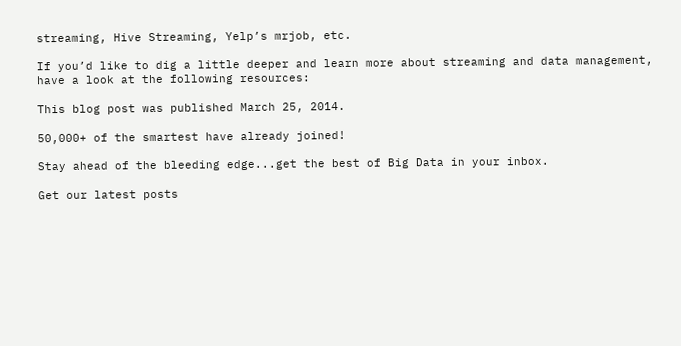streaming, Hive Streaming, Yelp’s mrjob, etc.

If you’d like to dig a little deeper and learn more about streaming and data management, have a look at the following resources:

This blog post was published March 25, 2014.

50,000+ of the smartest have already joined!

Stay ahead of the bleeding edge...get the best of Big Data in your inbox.

Get our latest posts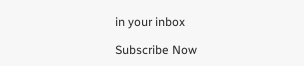in your inbox

Subscribe Now